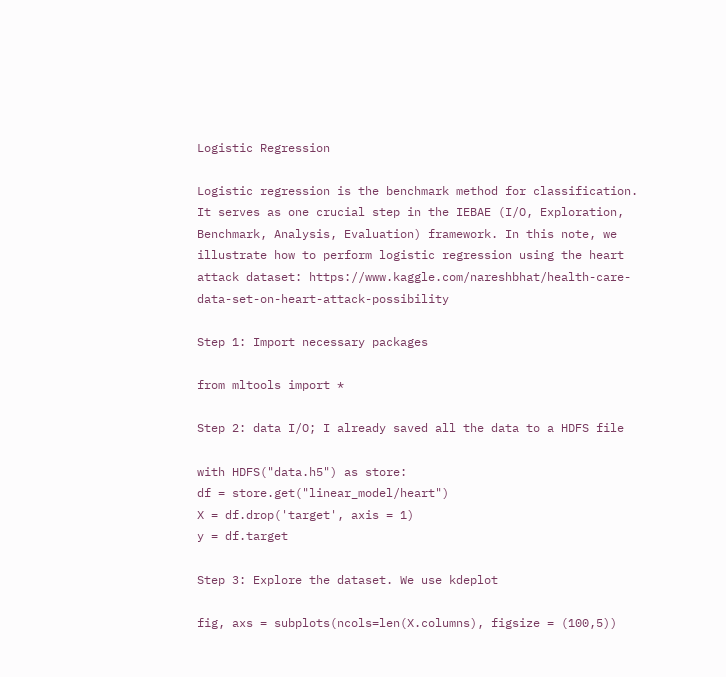Logistic Regression

Logistic regression is the benchmark method for classification. It serves as one crucial step in the IEBAE (I/O, Exploration, Benchmark, Analysis, Evaluation) framework. In this note, we illustrate how to perform logistic regression using the heart attack dataset: https://www.kaggle.com/nareshbhat/health-care-data-set-on-heart-attack-possibility

Step 1: Import necessary packages

from mltools import *

Step 2: data I/O; I already saved all the data to a HDFS file

with HDFS("data.h5") as store:
df = store.get("linear_model/heart")
X = df.drop('target', axis = 1)
y = df.target

Step 3: Explore the dataset. We use kdeplot

fig, axs = subplots(ncols=len(X.columns), figsize = (100,5))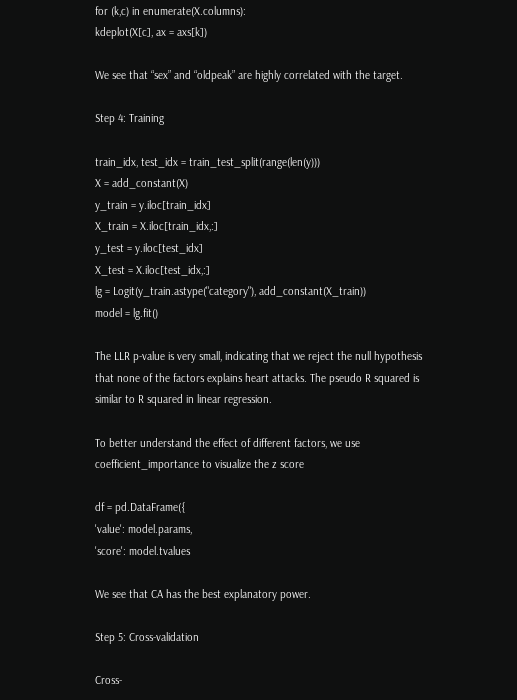for (k,c) in enumerate(X.columns):
kdeplot(X[c], ax = axs[k])

We see that “sex” and “oldpeak” are highly correlated with the target.

Step 4: Training

train_idx, test_idx = train_test_split(range(len(y)))
X = add_constant(X)
y_train = y.iloc[train_idx]
X_train = X.iloc[train_idx,:]
y_test = y.iloc[test_idx]
X_test = X.iloc[test_idx,:]
lg = Logit(y_train.astype("category"), add_constant(X_train))
model = lg.fit()

The LLR p-value is very small, indicating that we reject the null hypothesis that none of the factors explains heart attacks. The pseudo R squared is similar to R squared in linear regression.

To better understand the effect of different factors, we use coefficient_importance to visualize the z score

df = pd.DataFrame({
'value': model.params,
'score': model.tvalues

We see that CA has the best explanatory power.

Step 5: Cross-validation

Cross-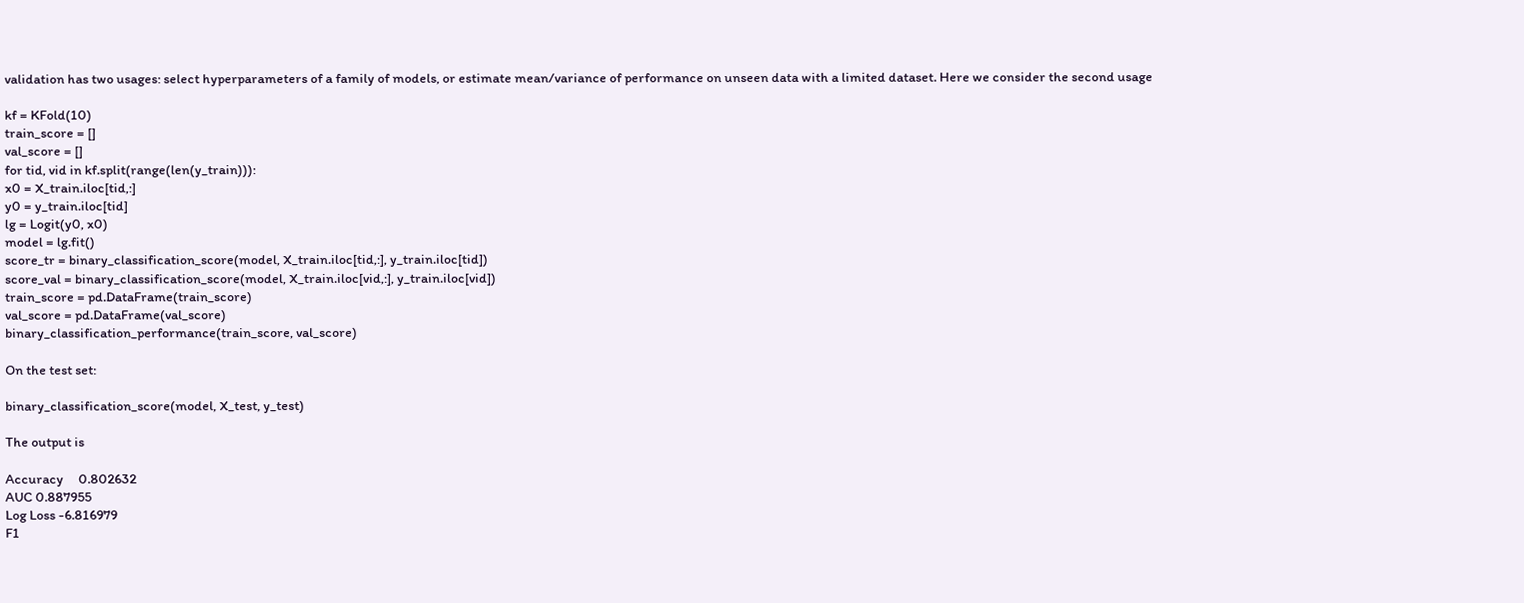validation has two usages: select hyperparameters of a family of models, or estimate mean/variance of performance on unseen data with a limited dataset. Here we consider the second usage

kf = KFold(10)
train_score = []
val_score = []
for tid, vid in kf.split(range(len(y_train))):
x0 = X_train.iloc[tid,:]
y0 = y_train.iloc[tid]
lg = Logit(y0, x0)
model = lg.fit()
score_tr = binary_classification_score(model, X_train.iloc[tid,:], y_train.iloc[tid])
score_val = binary_classification_score(model, X_train.iloc[vid,:], y_train.iloc[vid])
train_score = pd.DataFrame(train_score)
val_score = pd.DataFrame(val_score)
binary_classification_performance(train_score, val_score)

On the test set:

binary_classification_score(model, X_test, y_test)

The output is

Accuracy     0.802632
AUC 0.887955
Log Loss -6.816979
F1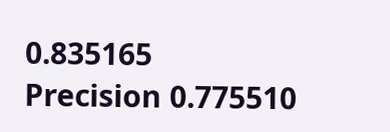0.835165
Precision 0.775510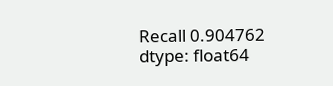Recall 0.904762
dtype: float64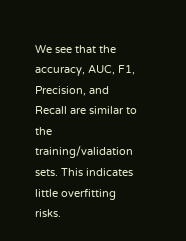We see that the accuracy, AUC, F1, Precision, and Recall are similar to the training/validation sets. This indicates little overfitting risks.